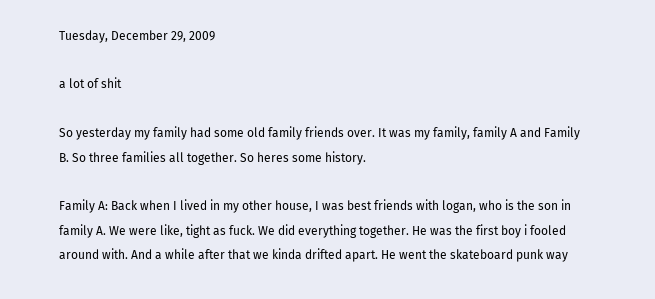Tuesday, December 29, 2009

a lot of shit

So yesterday my family had some old family friends over. It was my family, family A and Family B. So three families all together. So heres some history.

Family A: Back when I lived in my other house, I was best friends with logan, who is the son in family A. We were like, tight as fuck. We did everything together. He was the first boy i fooled around with. And a while after that we kinda drifted apart. He went the skateboard punk way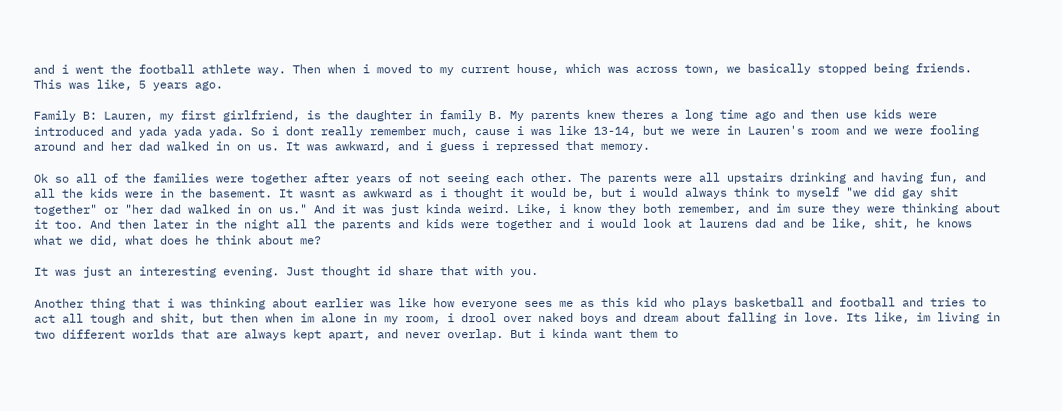and i went the football athlete way. Then when i moved to my current house, which was across town, we basically stopped being friends. This was like, 5 years ago.

Family B: Lauren, my first girlfriend, is the daughter in family B. My parents knew theres a long time ago and then use kids were introduced and yada yada yada. So i dont really remember much, cause i was like 13-14, but we were in Lauren's room and we were fooling around and her dad walked in on us. It was awkward, and i guess i repressed that memory.

Ok so all of the families were together after years of not seeing each other. The parents were all upstairs drinking and having fun, and all the kids were in the basement. It wasnt as awkward as i thought it would be, but i would always think to myself "we did gay shit together" or "her dad walked in on us." And it was just kinda weird. Like, i know they both remember, and im sure they were thinking about it too. And then later in the night all the parents and kids were together and i would look at laurens dad and be like, shit, he knows what we did, what does he think about me?

It was just an interesting evening. Just thought id share that with you.

Another thing that i was thinking about earlier was like how everyone sees me as this kid who plays basketball and football and tries to act all tough and shit, but then when im alone in my room, i drool over naked boys and dream about falling in love. Its like, im living in two different worlds that are always kept apart, and never overlap. But i kinda want them to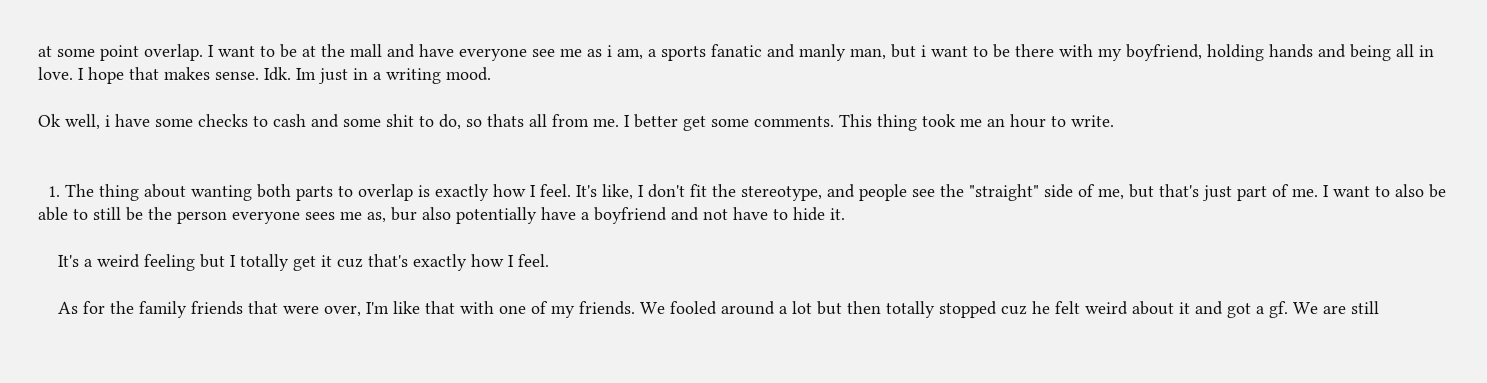at some point overlap. I want to be at the mall and have everyone see me as i am, a sports fanatic and manly man, but i want to be there with my boyfriend, holding hands and being all in love. I hope that makes sense. Idk. Im just in a writing mood.

Ok well, i have some checks to cash and some shit to do, so thats all from me. I better get some comments. This thing took me an hour to write.


  1. The thing about wanting both parts to overlap is exactly how I feel. It's like, I don't fit the stereotype, and people see the "straight" side of me, but that's just part of me. I want to also be able to still be the person everyone sees me as, bur also potentially have a boyfriend and not have to hide it.

    It's a weird feeling but I totally get it cuz that's exactly how I feel.

    As for the family friends that were over, I'm like that with one of my friends. We fooled around a lot but then totally stopped cuz he felt weird about it and got a gf. We are still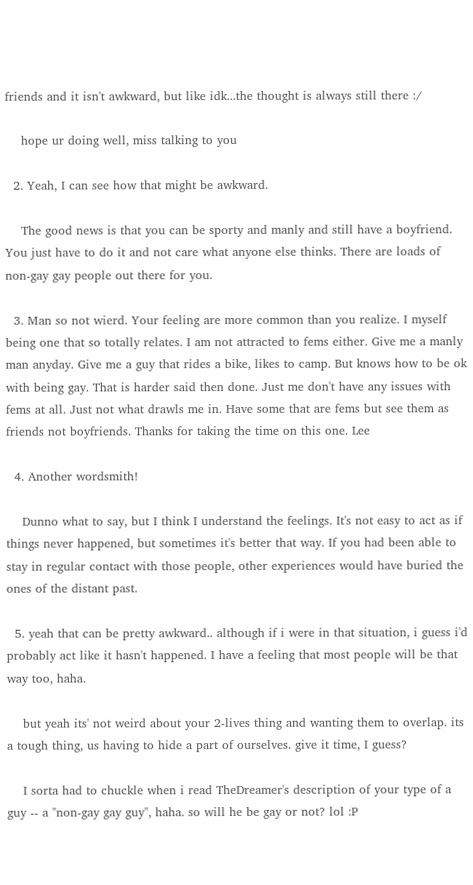friends and it isn't awkward, but like idk...the thought is always still there :/

    hope ur doing well, miss talking to you

  2. Yeah, I can see how that might be awkward.

    The good news is that you can be sporty and manly and still have a boyfriend. You just have to do it and not care what anyone else thinks. There are loads of non-gay gay people out there for you.

  3. Man so not wierd. Your feeling are more common than you realize. I myself being one that so totally relates. I am not attracted to fems either. Give me a manly man anyday. Give me a guy that rides a bike, likes to camp. But knows how to be ok with being gay. That is harder said then done. Just me don't have any issues with fems at all. Just not what drawls me in. Have some that are fems but see them as friends not boyfriends. Thanks for taking the time on this one. Lee

  4. Another wordsmith!

    Dunno what to say, but I think I understand the feelings. It's not easy to act as if things never happened, but sometimes it's better that way. If you had been able to stay in regular contact with those people, other experiences would have buried the ones of the distant past.

  5. yeah that can be pretty awkward.. although if i were in that situation, i guess i'd probably act like it hasn't happened. I have a feeling that most people will be that way too, haha.

    but yeah its' not weird about your 2-lives thing and wanting them to overlap. its a tough thing, us having to hide a part of ourselves. give it time, I guess?

    I sorta had to chuckle when i read TheDreamer's description of your type of a guy -- a "non-gay gay guy", haha. so will he be gay or not? lol :P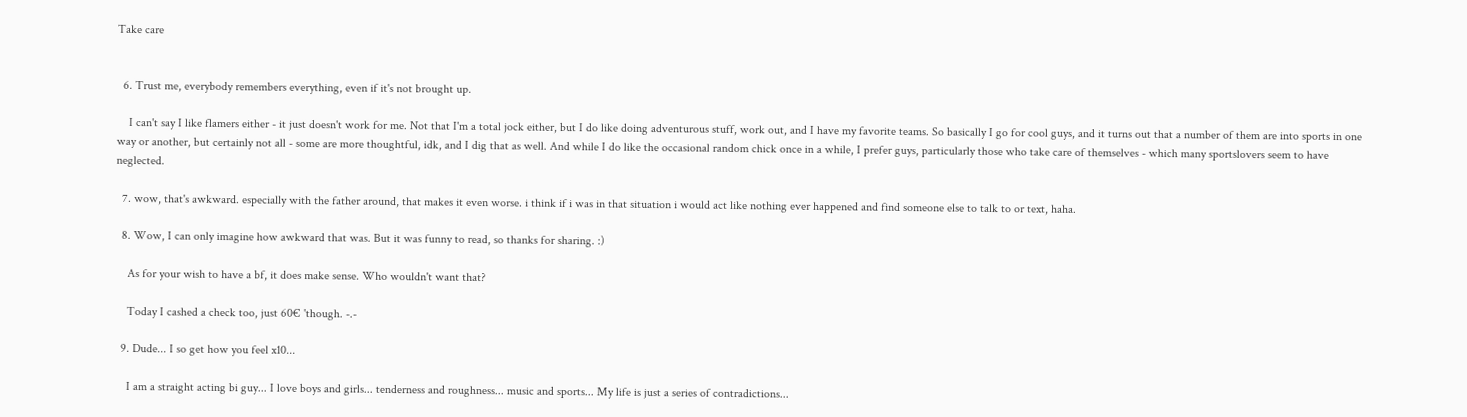Take care


  6. Trust me, everybody remembers everything, even if it's not brought up.

    I can't say I like flamers either - it just doesn't work for me. Not that I'm a total jock either, but I do like doing adventurous stuff, work out, and I have my favorite teams. So basically I go for cool guys, and it turns out that a number of them are into sports in one way or another, but certainly not all - some are more thoughtful, idk, and I dig that as well. And while I do like the occasional random chick once in a while, I prefer guys, particularly those who take care of themselves - which many sportslovers seem to have neglected.

  7. wow, that's awkward. especially with the father around, that makes it even worse. i think if i was in that situation i would act like nothing ever happened and find someone else to talk to or text, haha.

  8. Wow, I can only imagine how awkward that was. But it was funny to read, so thanks for sharing. :)

    As for your wish to have a bf, it does make sense. Who wouldn't want that?

    Today I cashed a check too, just 60€ 'though. -.-

  9. Dude... I so get how you feel x10...

    I am a straight acting bi guy... I love boys and girls... tenderness and roughness... music and sports... My life is just a series of contradictions...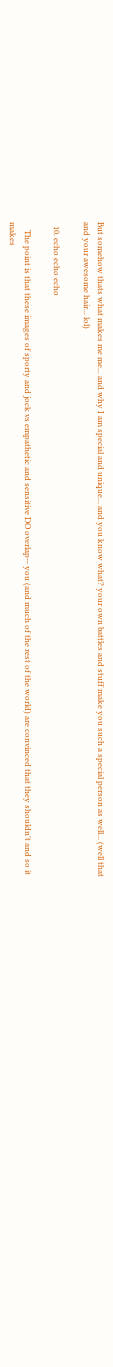But somehow thats what makes me me... and why I am special and unique... and you know what? your own battles and stuff make you such a special person as well... (well that and your awesome hair... lol)

  10. echo echo echo

    The point is that these images of sporty and jock vs empathetic and sensitive DO overlap-- you (and much of the rest of the world) are convinced that they shouldn't and so it makes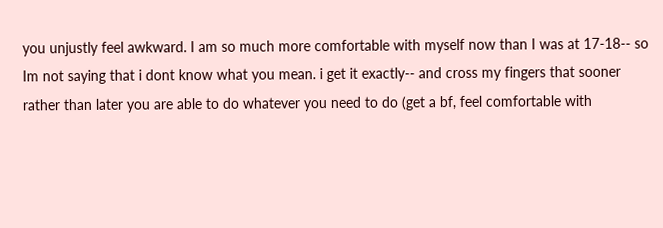you unjustly feel awkward. I am so much more comfortable with myself now than I was at 17-18-- so Im not saying that i dont know what you mean. i get it exactly-- and cross my fingers that sooner rather than later you are able to do whatever you need to do (get a bf, feel comfortable with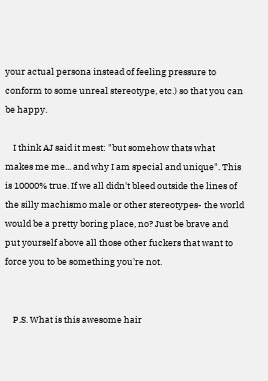your actual persona instead of feeling pressure to conform to some unreal stereotype, etc.) so that you can be happy.

    I think AJ said it mest: "but somehow thats what makes me me... and why I am special and unique". This is 10000% true. If we all didn't bleed outside the lines of the silly machismo male or other stereotypes- the world would be a pretty boring place, no? Just be brave and put yourself above all those other fuckers that want to force you to be something you're not.


    P.S. What is this awesome hair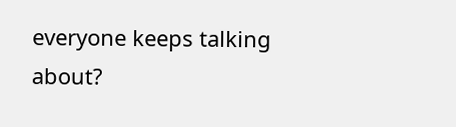everyone keeps talking about?